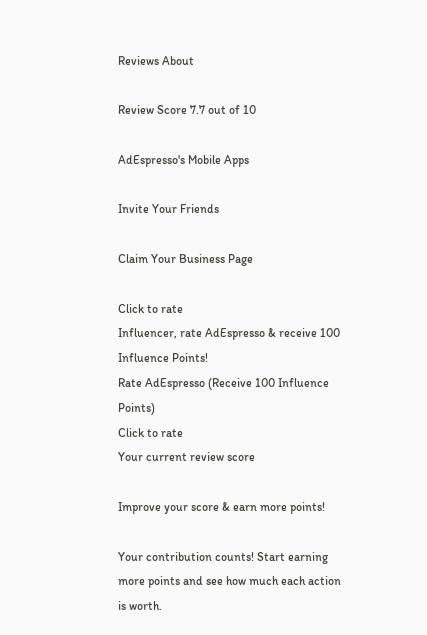Reviews About

Review Score 7.7 out of 10

AdEspresso's Mobile Apps

Invite Your Friends

Claim Your Business Page

Click to rate
Influencer, rate AdEspresso & receive 100 Influence Points!
Rate AdEspresso (Receive 100 Influence Points)
Click to rate
Your current review score

Improve your score & earn more points!

Your contribution counts! Start earning more points and see how much each action is worth.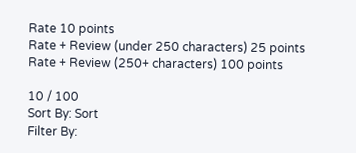Rate 10 points
Rate + Review (under 250 characters) 25 points
Rate + Review (250+ characters) 100 points

10 / 100
Sort By: Sort
Filter By: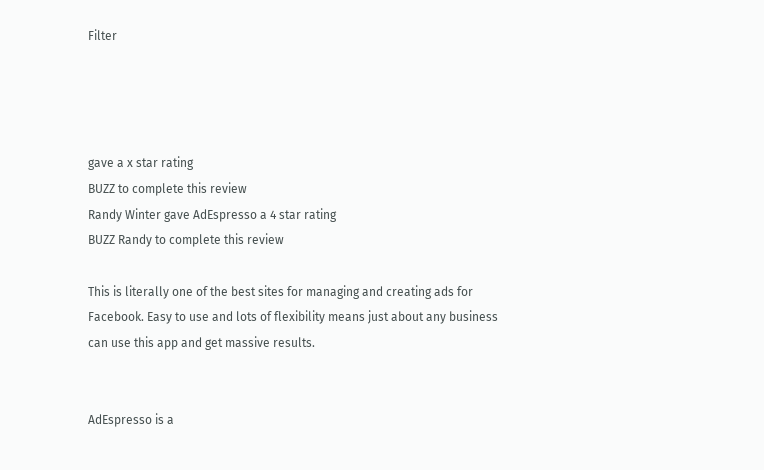Filter




gave a x star rating
BUZZ to complete this review
Randy Winter gave AdEspresso a 4 star rating
BUZZ Randy to complete this review

This is literally one of the best sites for managing and creating ads for Facebook. Easy to use and lots of flexibility means just about any business can use this app and get massive results.


AdEspresso is a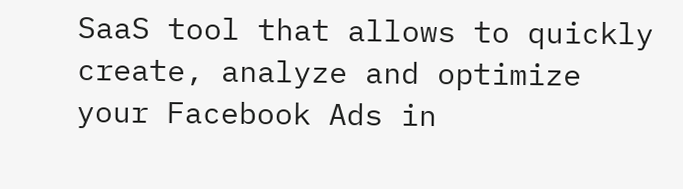SaaS tool that allows to quickly create, analyze and optimize your Facebook Ads in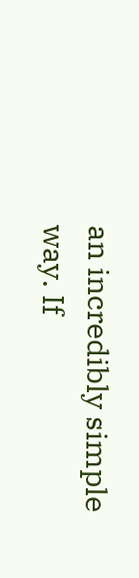an incredibly simple way. If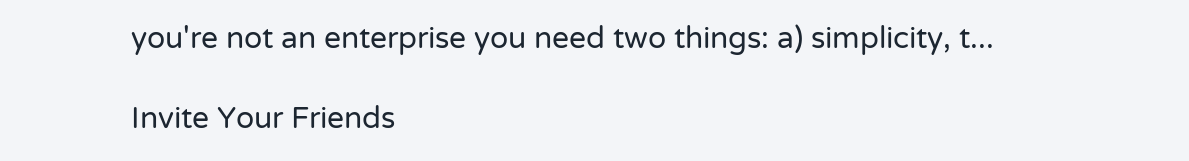you're not an enterprise you need two things: a) simplicity, t...

Invite Your Friends